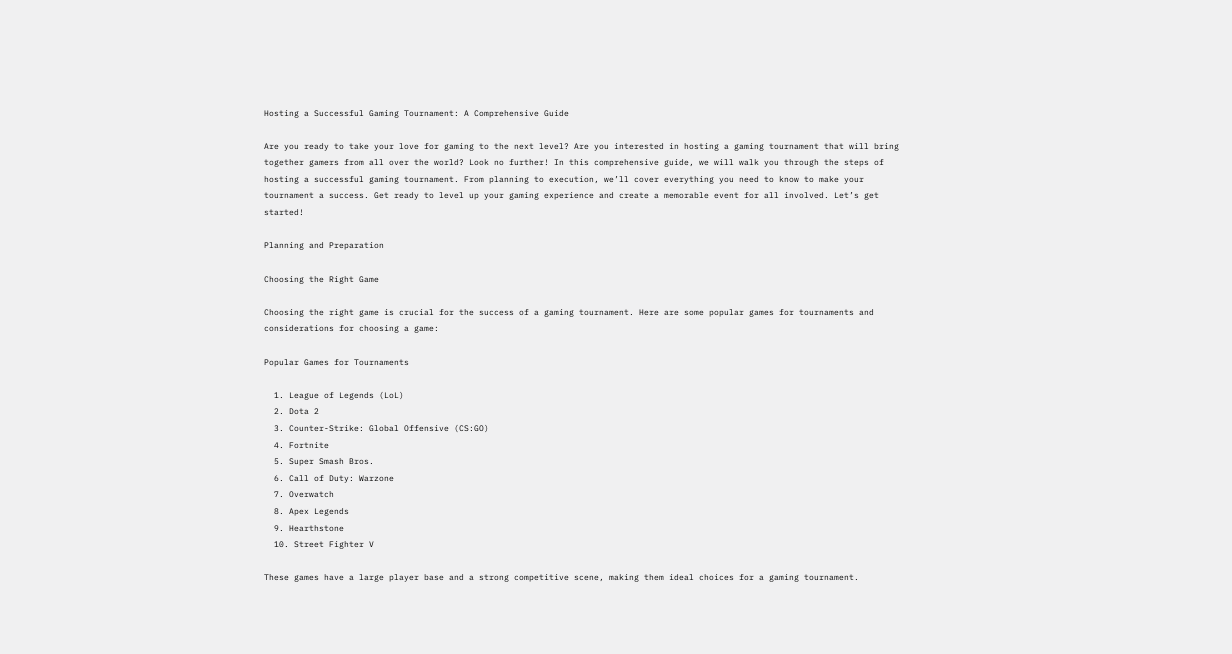Hosting a Successful Gaming Tournament: A Comprehensive Guide

Are you ready to take your love for gaming to the next level? Are you interested in hosting a gaming tournament that will bring together gamers from all over the world? Look no further! In this comprehensive guide, we will walk you through the steps of hosting a successful gaming tournament. From planning to execution, we’ll cover everything you need to know to make your tournament a success. Get ready to level up your gaming experience and create a memorable event for all involved. Let’s get started!

Planning and Preparation

Choosing the Right Game

Choosing the right game is crucial for the success of a gaming tournament. Here are some popular games for tournaments and considerations for choosing a game:

Popular Games for Tournaments

  1. League of Legends (LoL)
  2. Dota 2
  3. Counter-Strike: Global Offensive (CS:GO)
  4. Fortnite
  5. Super Smash Bros.
  6. Call of Duty: Warzone
  7. Overwatch
  8. Apex Legends
  9. Hearthstone
  10. Street Fighter V

These games have a large player base and a strong competitive scene, making them ideal choices for a gaming tournament.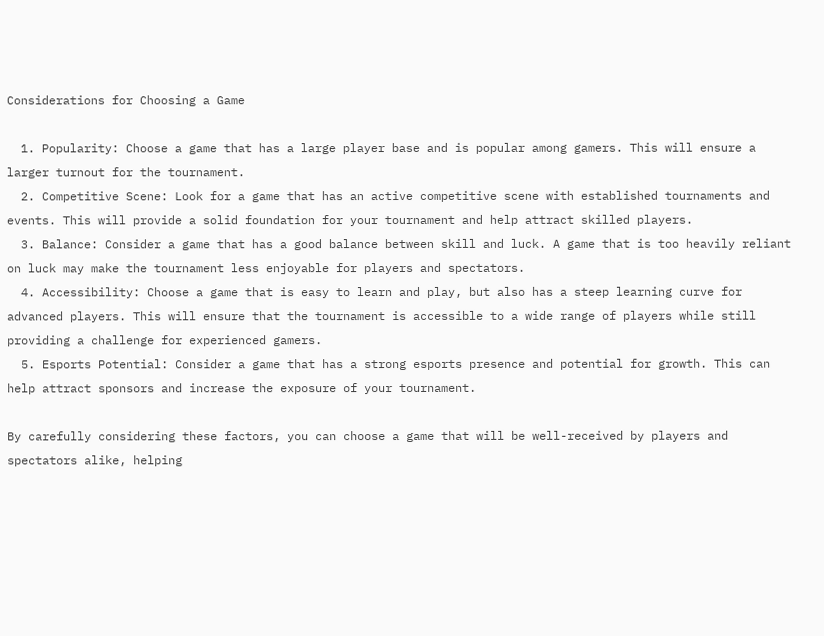Considerations for Choosing a Game

  1. Popularity: Choose a game that has a large player base and is popular among gamers. This will ensure a larger turnout for the tournament.
  2. Competitive Scene: Look for a game that has an active competitive scene with established tournaments and events. This will provide a solid foundation for your tournament and help attract skilled players.
  3. Balance: Consider a game that has a good balance between skill and luck. A game that is too heavily reliant on luck may make the tournament less enjoyable for players and spectators.
  4. Accessibility: Choose a game that is easy to learn and play, but also has a steep learning curve for advanced players. This will ensure that the tournament is accessible to a wide range of players while still providing a challenge for experienced gamers.
  5. Esports Potential: Consider a game that has a strong esports presence and potential for growth. This can help attract sponsors and increase the exposure of your tournament.

By carefully considering these factors, you can choose a game that will be well-received by players and spectators alike, helping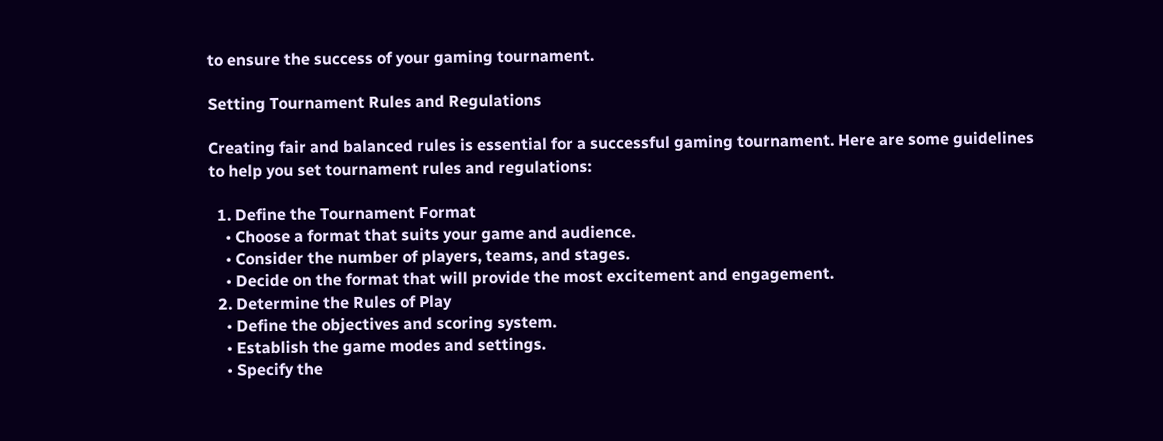to ensure the success of your gaming tournament.

Setting Tournament Rules and Regulations

Creating fair and balanced rules is essential for a successful gaming tournament. Here are some guidelines to help you set tournament rules and regulations:

  1. Define the Tournament Format
    • Choose a format that suits your game and audience.
    • Consider the number of players, teams, and stages.
    • Decide on the format that will provide the most excitement and engagement.
  2. Determine the Rules of Play
    • Define the objectives and scoring system.
    • Establish the game modes and settings.
    • Specify the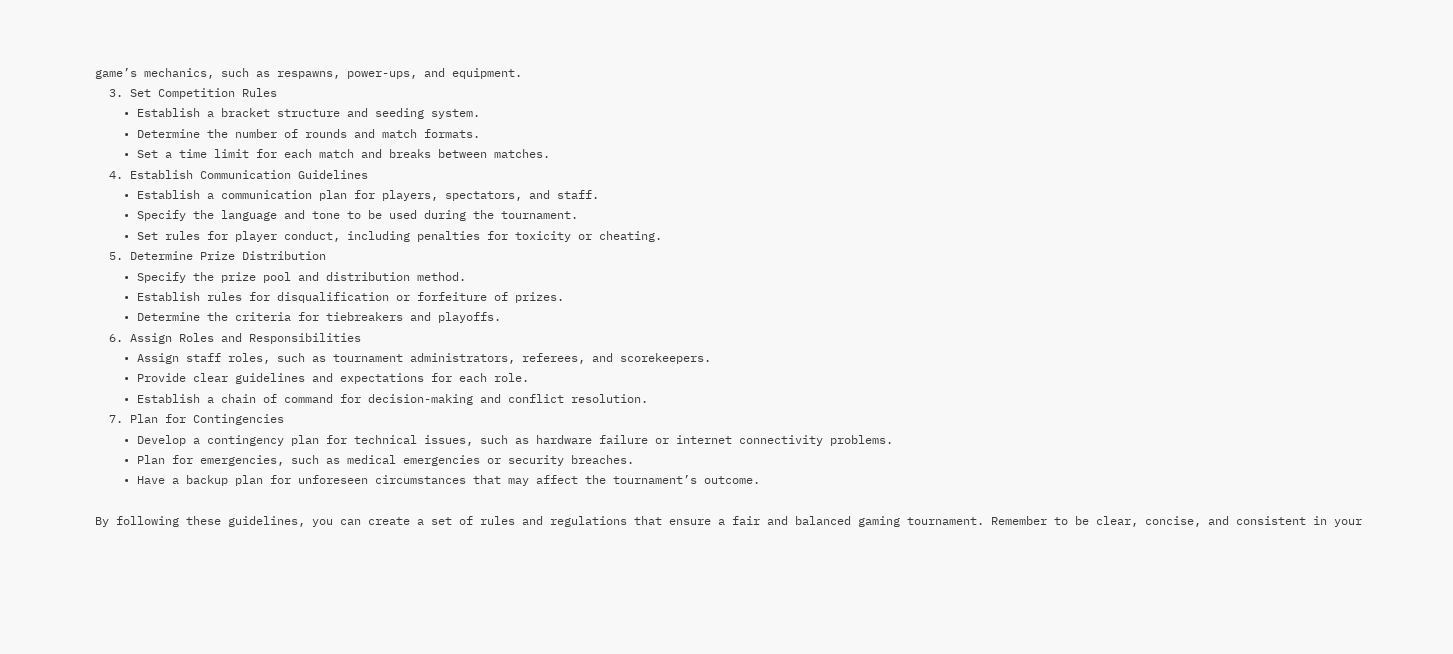game’s mechanics, such as respawns, power-ups, and equipment.
  3. Set Competition Rules
    • Establish a bracket structure and seeding system.
    • Determine the number of rounds and match formats.
    • Set a time limit for each match and breaks between matches.
  4. Establish Communication Guidelines
    • Establish a communication plan for players, spectators, and staff.
    • Specify the language and tone to be used during the tournament.
    • Set rules for player conduct, including penalties for toxicity or cheating.
  5. Determine Prize Distribution
    • Specify the prize pool and distribution method.
    • Establish rules for disqualification or forfeiture of prizes.
    • Determine the criteria for tiebreakers and playoffs.
  6. Assign Roles and Responsibilities
    • Assign staff roles, such as tournament administrators, referees, and scorekeepers.
    • Provide clear guidelines and expectations for each role.
    • Establish a chain of command for decision-making and conflict resolution.
  7. Plan for Contingencies
    • Develop a contingency plan for technical issues, such as hardware failure or internet connectivity problems.
    • Plan for emergencies, such as medical emergencies or security breaches.
    • Have a backup plan for unforeseen circumstances that may affect the tournament’s outcome.

By following these guidelines, you can create a set of rules and regulations that ensure a fair and balanced gaming tournament. Remember to be clear, concise, and consistent in your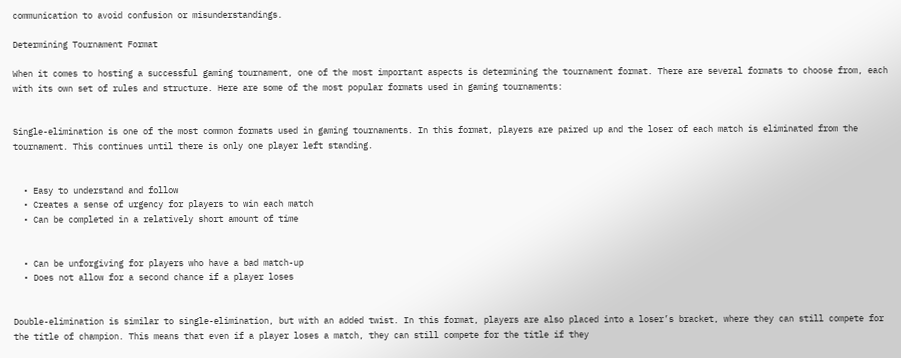communication to avoid confusion or misunderstandings.

Determining Tournament Format

When it comes to hosting a successful gaming tournament, one of the most important aspects is determining the tournament format. There are several formats to choose from, each with its own set of rules and structure. Here are some of the most popular formats used in gaming tournaments:


Single-elimination is one of the most common formats used in gaming tournaments. In this format, players are paired up and the loser of each match is eliminated from the tournament. This continues until there is only one player left standing.


  • Easy to understand and follow
  • Creates a sense of urgency for players to win each match
  • Can be completed in a relatively short amount of time


  • Can be unforgiving for players who have a bad match-up
  • Does not allow for a second chance if a player loses


Double-elimination is similar to single-elimination, but with an added twist. In this format, players are also placed into a loser’s bracket, where they can still compete for the title of champion. This means that even if a player loses a match, they can still compete for the title if they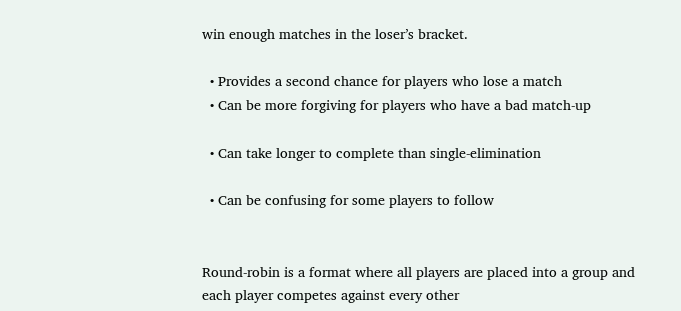win enough matches in the loser’s bracket.

  • Provides a second chance for players who lose a match
  • Can be more forgiving for players who have a bad match-up

  • Can take longer to complete than single-elimination

  • Can be confusing for some players to follow


Round-robin is a format where all players are placed into a group and each player competes against every other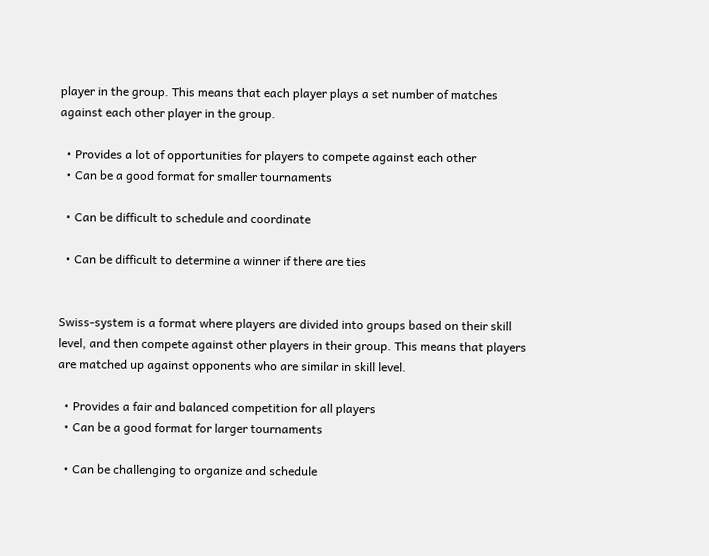player in the group. This means that each player plays a set number of matches against each other player in the group.

  • Provides a lot of opportunities for players to compete against each other
  • Can be a good format for smaller tournaments

  • Can be difficult to schedule and coordinate

  • Can be difficult to determine a winner if there are ties


Swiss-system is a format where players are divided into groups based on their skill level, and then compete against other players in their group. This means that players are matched up against opponents who are similar in skill level.

  • Provides a fair and balanced competition for all players
  • Can be a good format for larger tournaments

  • Can be challenging to organize and schedule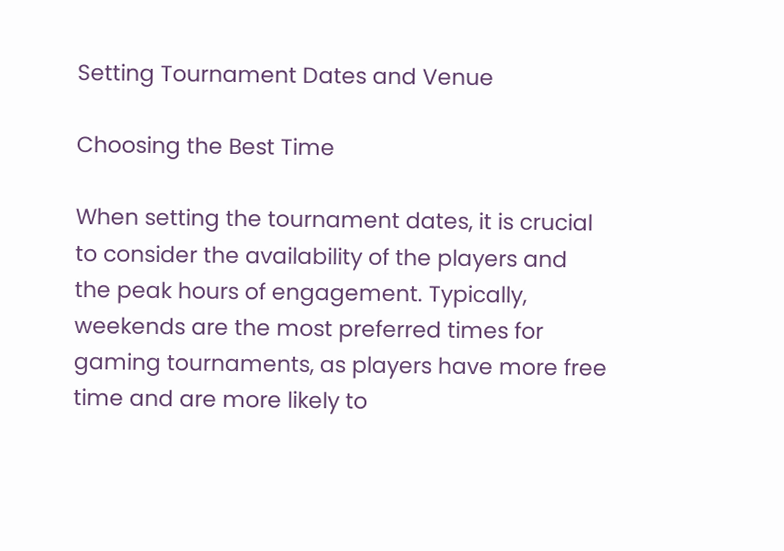Setting Tournament Dates and Venue

Choosing the Best Time

When setting the tournament dates, it is crucial to consider the availability of the players and the peak hours of engagement. Typically, weekends are the most preferred times for gaming tournaments, as players have more free time and are more likely to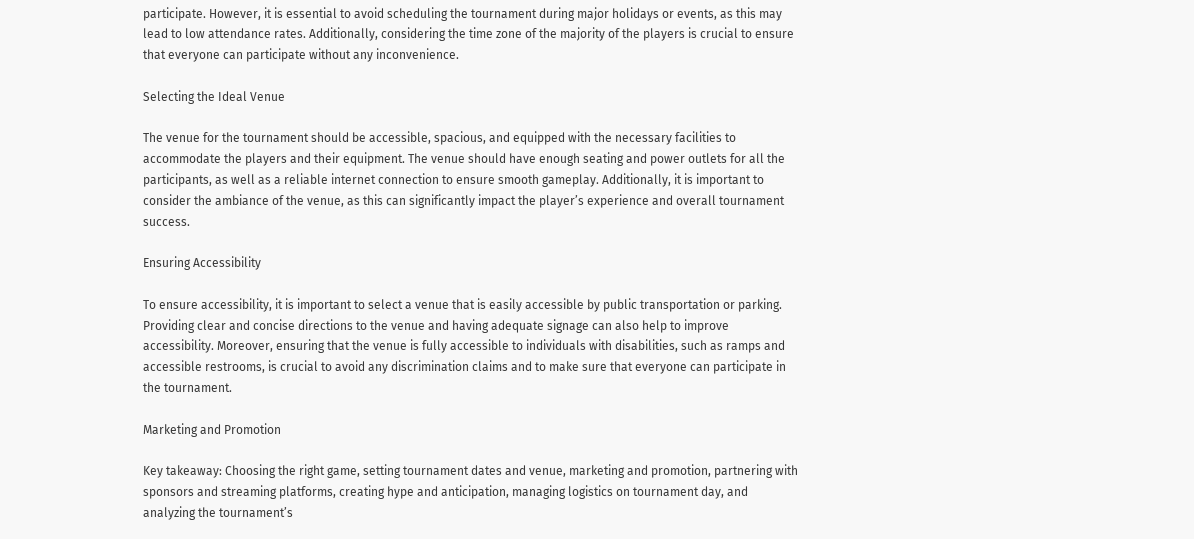participate. However, it is essential to avoid scheduling the tournament during major holidays or events, as this may lead to low attendance rates. Additionally, considering the time zone of the majority of the players is crucial to ensure that everyone can participate without any inconvenience.

Selecting the Ideal Venue

The venue for the tournament should be accessible, spacious, and equipped with the necessary facilities to accommodate the players and their equipment. The venue should have enough seating and power outlets for all the participants, as well as a reliable internet connection to ensure smooth gameplay. Additionally, it is important to consider the ambiance of the venue, as this can significantly impact the player’s experience and overall tournament success.

Ensuring Accessibility

To ensure accessibility, it is important to select a venue that is easily accessible by public transportation or parking. Providing clear and concise directions to the venue and having adequate signage can also help to improve accessibility. Moreover, ensuring that the venue is fully accessible to individuals with disabilities, such as ramps and accessible restrooms, is crucial to avoid any discrimination claims and to make sure that everyone can participate in the tournament.

Marketing and Promotion

Key takeaway: Choosing the right game, setting tournament dates and venue, marketing and promotion, partnering with sponsors and streaming platforms, creating hype and anticipation, managing logistics on tournament day, and analyzing the tournament’s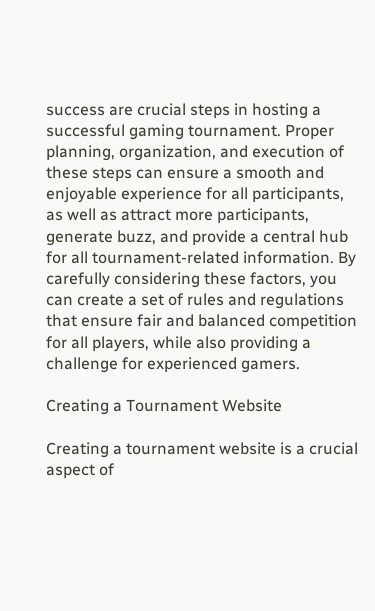success are crucial steps in hosting a successful gaming tournament. Proper planning, organization, and execution of these steps can ensure a smooth and enjoyable experience for all participants, as well as attract more participants, generate buzz, and provide a central hub for all tournament-related information. By carefully considering these factors, you can create a set of rules and regulations that ensure fair and balanced competition for all players, while also providing a challenge for experienced gamers.

Creating a Tournament Website

Creating a tournament website is a crucial aspect of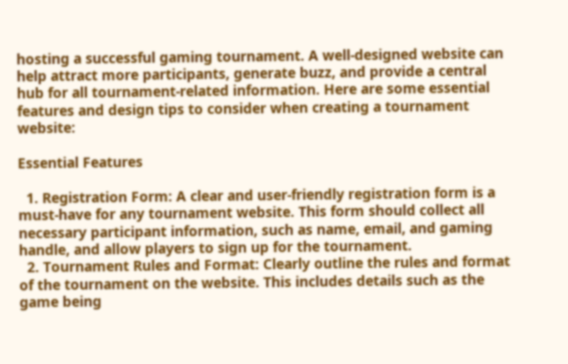hosting a successful gaming tournament. A well-designed website can help attract more participants, generate buzz, and provide a central hub for all tournament-related information. Here are some essential features and design tips to consider when creating a tournament website:

Essential Features

  1. Registration Form: A clear and user-friendly registration form is a must-have for any tournament website. This form should collect all necessary participant information, such as name, email, and gaming handle, and allow players to sign up for the tournament.
  2. Tournament Rules and Format: Clearly outline the rules and format of the tournament on the website. This includes details such as the game being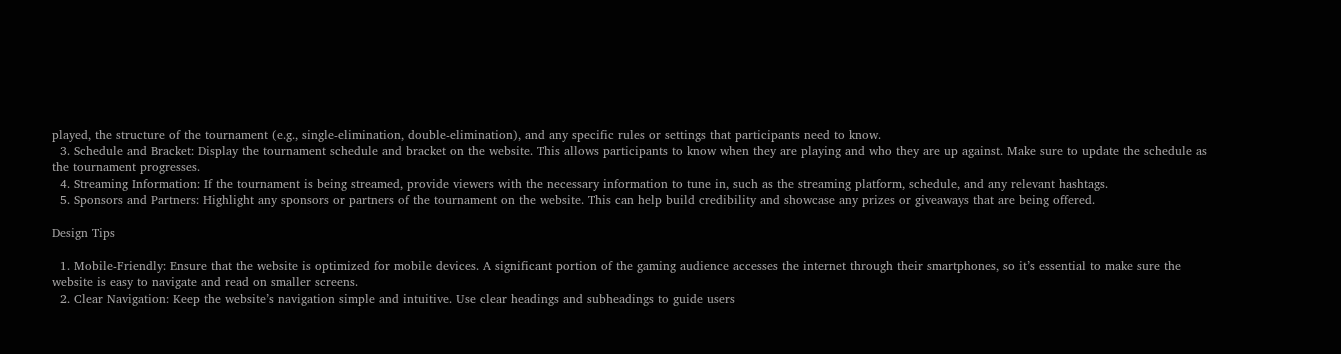played, the structure of the tournament (e.g., single-elimination, double-elimination), and any specific rules or settings that participants need to know.
  3. Schedule and Bracket: Display the tournament schedule and bracket on the website. This allows participants to know when they are playing and who they are up against. Make sure to update the schedule as the tournament progresses.
  4. Streaming Information: If the tournament is being streamed, provide viewers with the necessary information to tune in, such as the streaming platform, schedule, and any relevant hashtags.
  5. Sponsors and Partners: Highlight any sponsors or partners of the tournament on the website. This can help build credibility and showcase any prizes or giveaways that are being offered.

Design Tips

  1. Mobile-Friendly: Ensure that the website is optimized for mobile devices. A significant portion of the gaming audience accesses the internet through their smartphones, so it’s essential to make sure the website is easy to navigate and read on smaller screens.
  2. Clear Navigation: Keep the website’s navigation simple and intuitive. Use clear headings and subheadings to guide users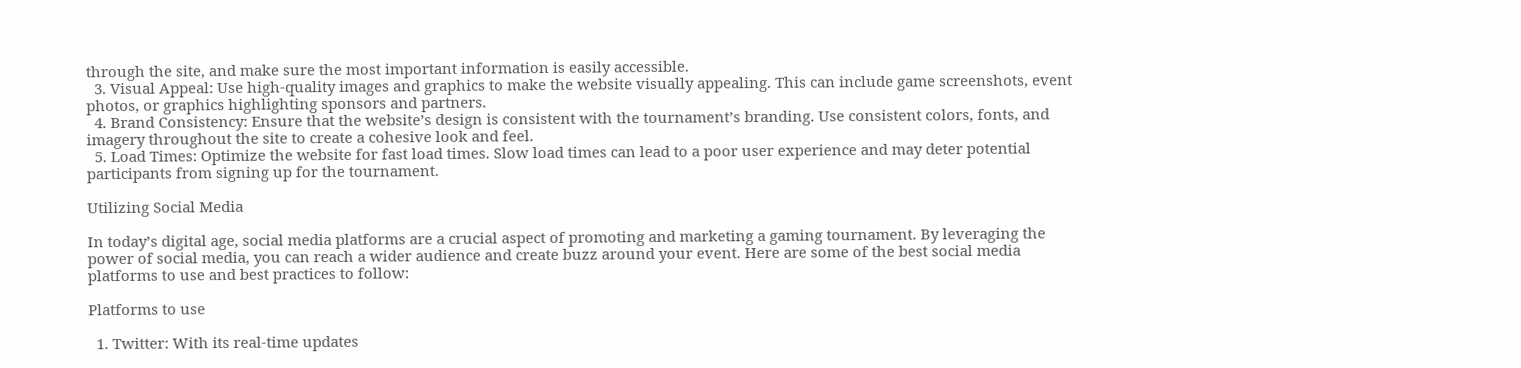through the site, and make sure the most important information is easily accessible.
  3. Visual Appeal: Use high-quality images and graphics to make the website visually appealing. This can include game screenshots, event photos, or graphics highlighting sponsors and partners.
  4. Brand Consistency: Ensure that the website’s design is consistent with the tournament’s branding. Use consistent colors, fonts, and imagery throughout the site to create a cohesive look and feel.
  5. Load Times: Optimize the website for fast load times. Slow load times can lead to a poor user experience and may deter potential participants from signing up for the tournament.

Utilizing Social Media

In today’s digital age, social media platforms are a crucial aspect of promoting and marketing a gaming tournament. By leveraging the power of social media, you can reach a wider audience and create buzz around your event. Here are some of the best social media platforms to use and best practices to follow:

Platforms to use

  1. Twitter: With its real-time updates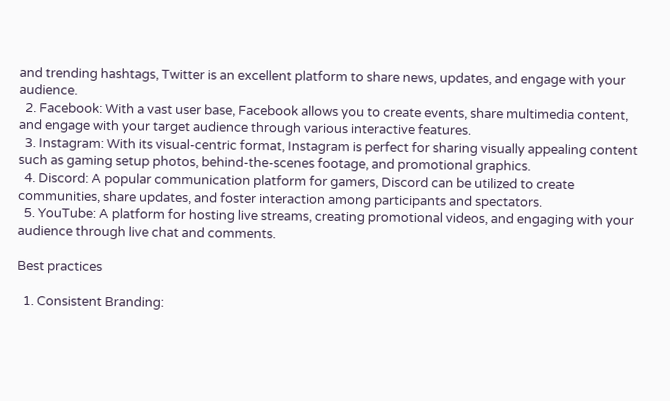and trending hashtags, Twitter is an excellent platform to share news, updates, and engage with your audience.
  2. Facebook: With a vast user base, Facebook allows you to create events, share multimedia content, and engage with your target audience through various interactive features.
  3. Instagram: With its visual-centric format, Instagram is perfect for sharing visually appealing content such as gaming setup photos, behind-the-scenes footage, and promotional graphics.
  4. Discord: A popular communication platform for gamers, Discord can be utilized to create communities, share updates, and foster interaction among participants and spectators.
  5. YouTube: A platform for hosting live streams, creating promotional videos, and engaging with your audience through live chat and comments.

Best practices

  1. Consistent Branding: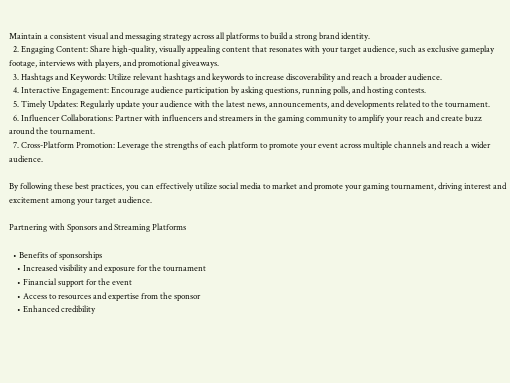Maintain a consistent visual and messaging strategy across all platforms to build a strong brand identity.
  2. Engaging Content: Share high-quality, visually appealing content that resonates with your target audience, such as exclusive gameplay footage, interviews with players, and promotional giveaways.
  3. Hashtags and Keywords: Utilize relevant hashtags and keywords to increase discoverability and reach a broader audience.
  4. Interactive Engagement: Encourage audience participation by asking questions, running polls, and hosting contests.
  5. Timely Updates: Regularly update your audience with the latest news, announcements, and developments related to the tournament.
  6. Influencer Collaborations: Partner with influencers and streamers in the gaming community to amplify your reach and create buzz around the tournament.
  7. Cross-Platform Promotion: Leverage the strengths of each platform to promote your event across multiple channels and reach a wider audience.

By following these best practices, you can effectively utilize social media to market and promote your gaming tournament, driving interest and excitement among your target audience.

Partnering with Sponsors and Streaming Platforms

  • Benefits of sponsorships
    • Increased visibility and exposure for the tournament
    • Financial support for the event
    • Access to resources and expertise from the sponsor
    • Enhanced credibility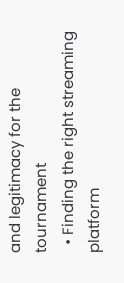and legitimacy for the tournament
  • Finding the right streaming platform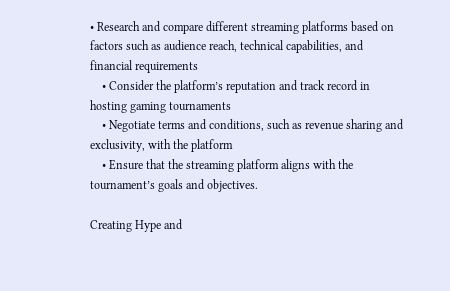• Research and compare different streaming platforms based on factors such as audience reach, technical capabilities, and financial requirements
    • Consider the platform’s reputation and track record in hosting gaming tournaments
    • Negotiate terms and conditions, such as revenue sharing and exclusivity, with the platform
    • Ensure that the streaming platform aligns with the tournament’s goals and objectives.

Creating Hype and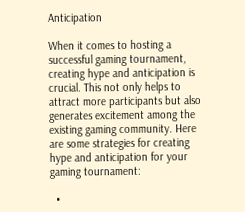Anticipation

When it comes to hosting a successful gaming tournament, creating hype and anticipation is crucial. This not only helps to attract more participants but also generates excitement among the existing gaming community. Here are some strategies for creating hype and anticipation for your gaming tournament:

  •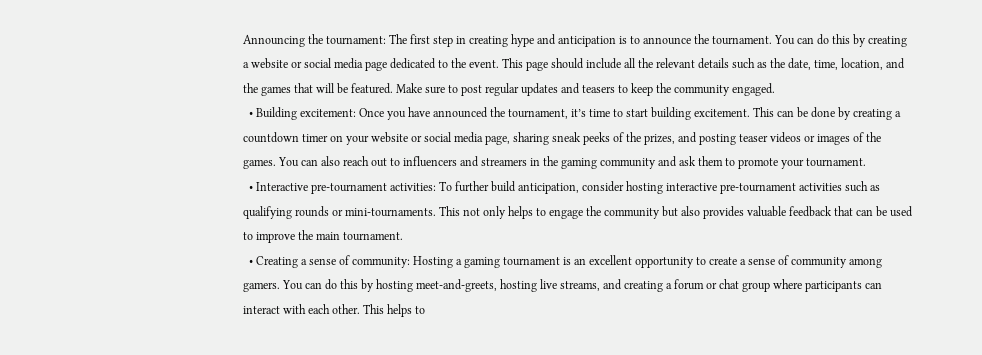Announcing the tournament: The first step in creating hype and anticipation is to announce the tournament. You can do this by creating a website or social media page dedicated to the event. This page should include all the relevant details such as the date, time, location, and the games that will be featured. Make sure to post regular updates and teasers to keep the community engaged.
  • Building excitement: Once you have announced the tournament, it’s time to start building excitement. This can be done by creating a countdown timer on your website or social media page, sharing sneak peeks of the prizes, and posting teaser videos or images of the games. You can also reach out to influencers and streamers in the gaming community and ask them to promote your tournament.
  • Interactive pre-tournament activities: To further build anticipation, consider hosting interactive pre-tournament activities such as qualifying rounds or mini-tournaments. This not only helps to engage the community but also provides valuable feedback that can be used to improve the main tournament.
  • Creating a sense of community: Hosting a gaming tournament is an excellent opportunity to create a sense of community among gamers. You can do this by hosting meet-and-greets, hosting live streams, and creating a forum or chat group where participants can interact with each other. This helps to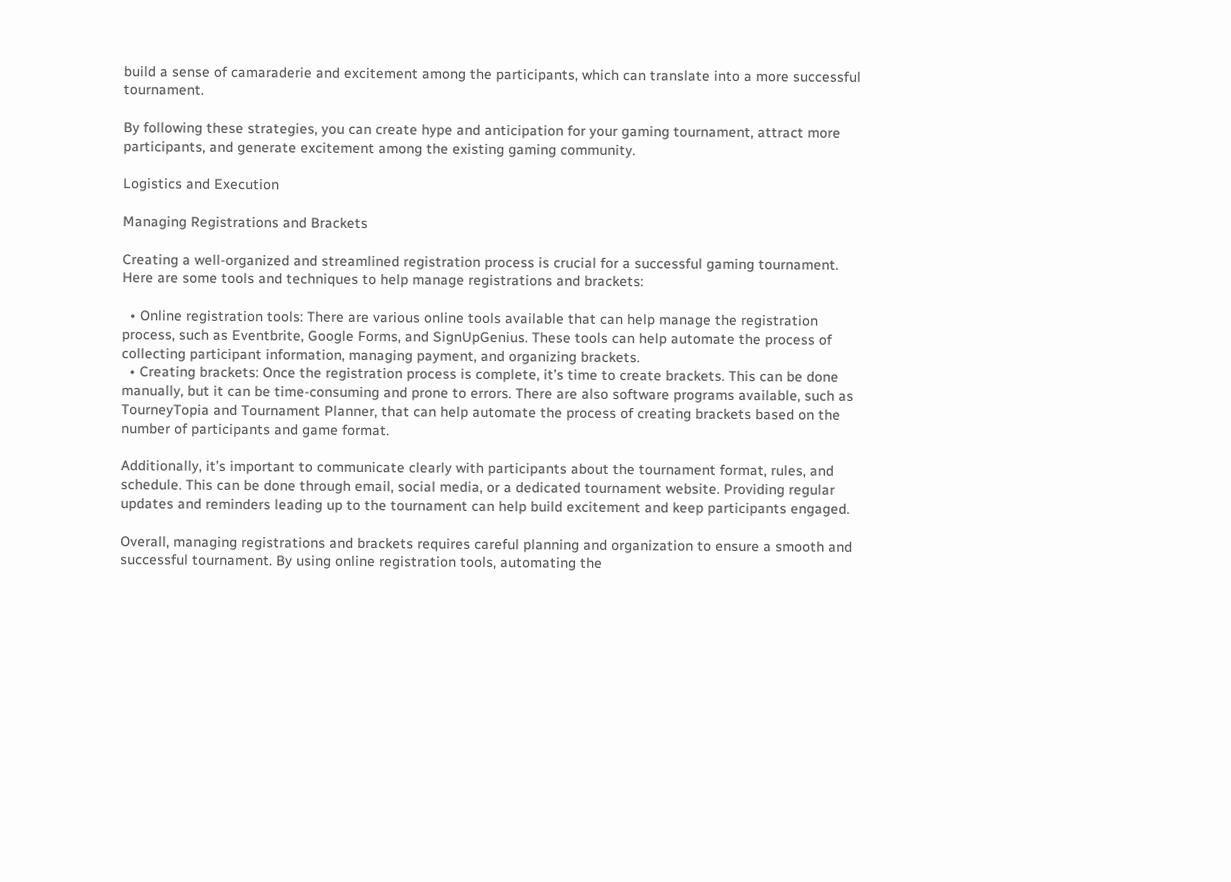build a sense of camaraderie and excitement among the participants, which can translate into a more successful tournament.

By following these strategies, you can create hype and anticipation for your gaming tournament, attract more participants, and generate excitement among the existing gaming community.

Logistics and Execution

Managing Registrations and Brackets

Creating a well-organized and streamlined registration process is crucial for a successful gaming tournament. Here are some tools and techniques to help manage registrations and brackets:

  • Online registration tools: There are various online tools available that can help manage the registration process, such as Eventbrite, Google Forms, and SignUpGenius. These tools can help automate the process of collecting participant information, managing payment, and organizing brackets.
  • Creating brackets: Once the registration process is complete, it’s time to create brackets. This can be done manually, but it can be time-consuming and prone to errors. There are also software programs available, such as TourneyTopia and Tournament Planner, that can help automate the process of creating brackets based on the number of participants and game format.

Additionally, it’s important to communicate clearly with participants about the tournament format, rules, and schedule. This can be done through email, social media, or a dedicated tournament website. Providing regular updates and reminders leading up to the tournament can help build excitement and keep participants engaged.

Overall, managing registrations and brackets requires careful planning and organization to ensure a smooth and successful tournament. By using online registration tools, automating the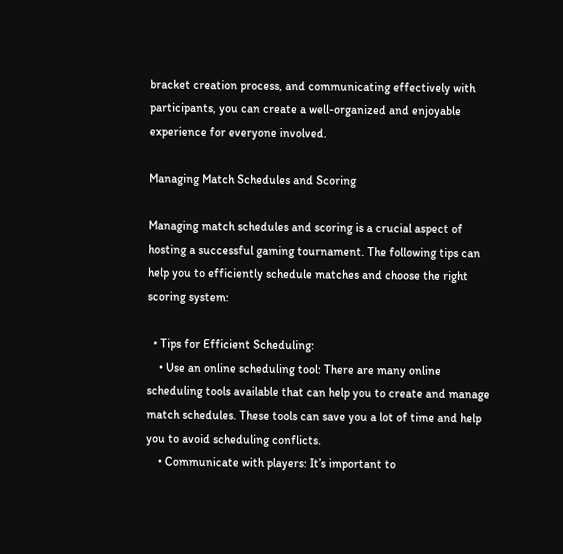bracket creation process, and communicating effectively with participants, you can create a well-organized and enjoyable experience for everyone involved.

Managing Match Schedules and Scoring

Managing match schedules and scoring is a crucial aspect of hosting a successful gaming tournament. The following tips can help you to efficiently schedule matches and choose the right scoring system:

  • Tips for Efficient Scheduling:
    • Use an online scheduling tool: There are many online scheduling tools available that can help you to create and manage match schedules. These tools can save you a lot of time and help you to avoid scheduling conflicts.
    • Communicate with players: It’s important to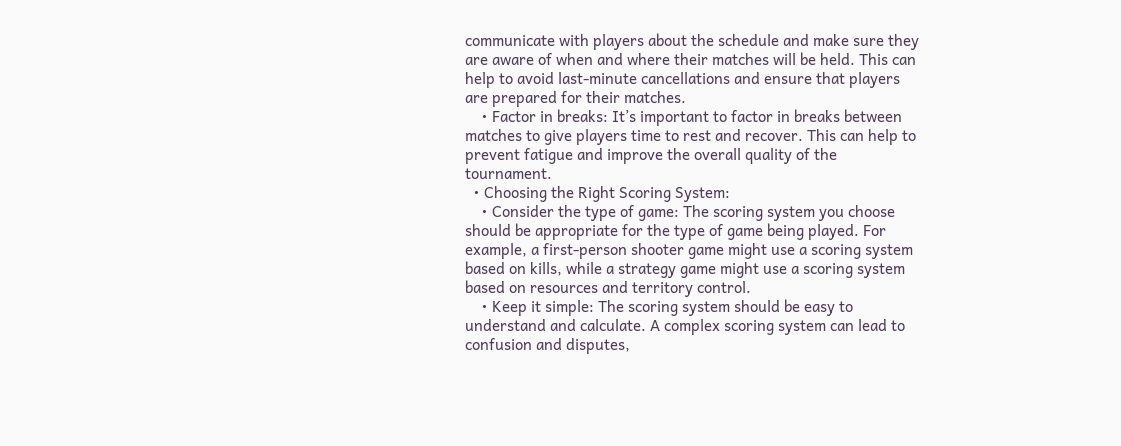communicate with players about the schedule and make sure they are aware of when and where their matches will be held. This can help to avoid last-minute cancellations and ensure that players are prepared for their matches.
    • Factor in breaks: It’s important to factor in breaks between matches to give players time to rest and recover. This can help to prevent fatigue and improve the overall quality of the tournament.
  • Choosing the Right Scoring System:
    • Consider the type of game: The scoring system you choose should be appropriate for the type of game being played. For example, a first-person shooter game might use a scoring system based on kills, while a strategy game might use a scoring system based on resources and territory control.
    • Keep it simple: The scoring system should be easy to understand and calculate. A complex scoring system can lead to confusion and disputes,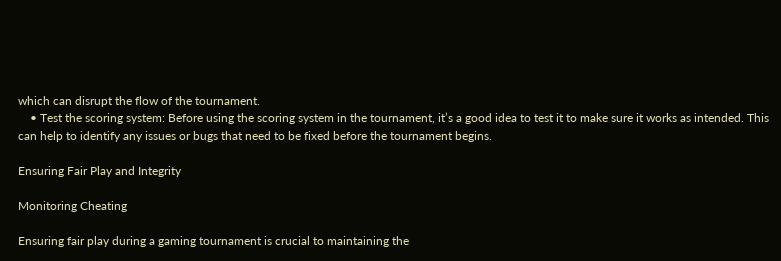which can disrupt the flow of the tournament.
    • Test the scoring system: Before using the scoring system in the tournament, it’s a good idea to test it to make sure it works as intended. This can help to identify any issues or bugs that need to be fixed before the tournament begins.

Ensuring Fair Play and Integrity

Monitoring Cheating

Ensuring fair play during a gaming tournament is crucial to maintaining the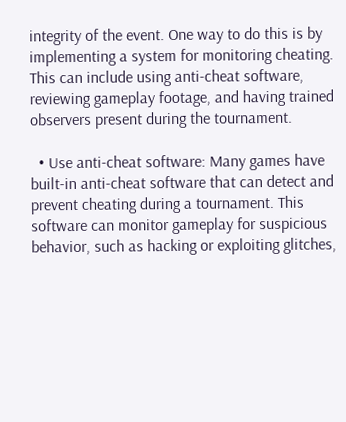integrity of the event. One way to do this is by implementing a system for monitoring cheating. This can include using anti-cheat software, reviewing gameplay footage, and having trained observers present during the tournament.

  • Use anti-cheat software: Many games have built-in anti-cheat software that can detect and prevent cheating during a tournament. This software can monitor gameplay for suspicious behavior, such as hacking or exploiting glitches,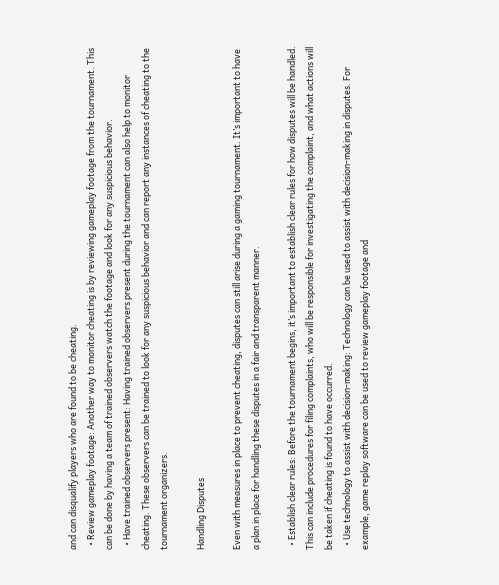and can disqualify players who are found to be cheating.
  • Review gameplay footage: Another way to monitor cheating is by reviewing gameplay footage from the tournament. This can be done by having a team of trained observers watch the footage and look for any suspicious behavior.
  • Have trained observers present: Having trained observers present during the tournament can also help to monitor cheating. These observers can be trained to look for any suspicious behavior and can report any instances of cheating to the tournament organizers.

Handling Disputes

Even with measures in place to prevent cheating, disputes can still arise during a gaming tournament. It’s important to have a plan in place for handling these disputes in a fair and transparent manner.

  • Establish clear rules: Before the tournament begins, it’s important to establish clear rules for how disputes will be handled. This can include procedures for filing complaints, who will be responsible for investigating the complaint, and what actions will be taken if cheating is found to have occurred.
  • Use technology to assist with decision-making: Technology can be used to assist with decision-making in disputes. For example, game replay software can be used to review gameplay footage and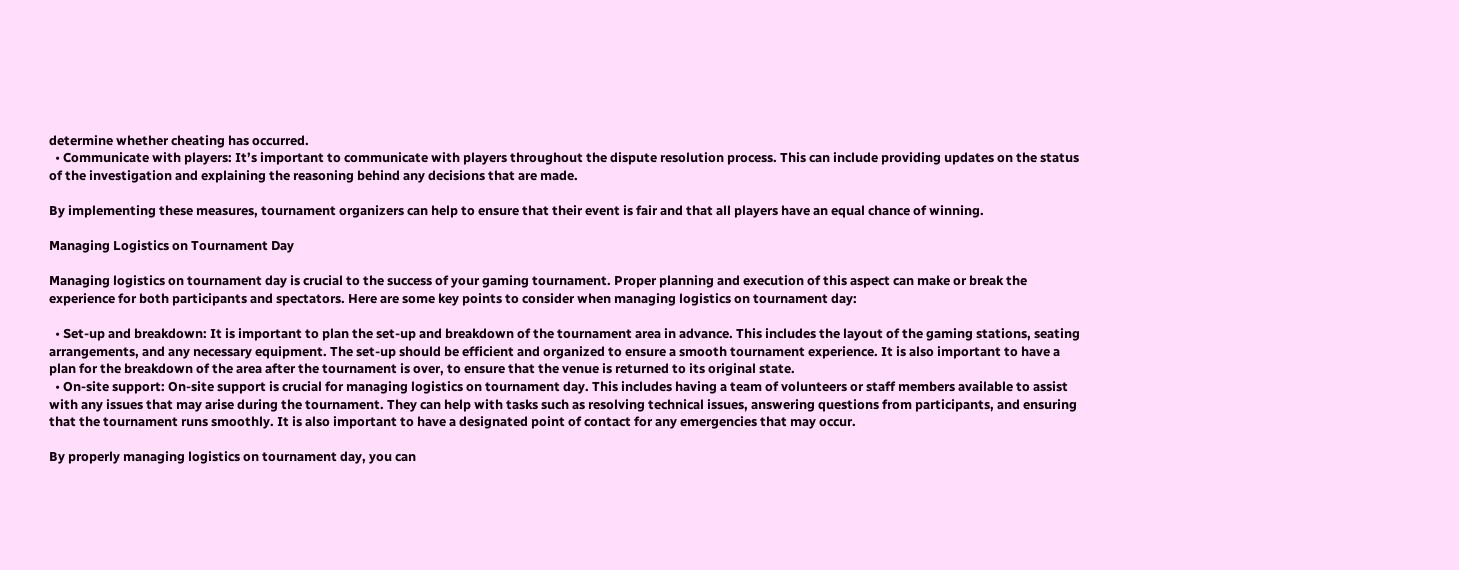determine whether cheating has occurred.
  • Communicate with players: It’s important to communicate with players throughout the dispute resolution process. This can include providing updates on the status of the investigation and explaining the reasoning behind any decisions that are made.

By implementing these measures, tournament organizers can help to ensure that their event is fair and that all players have an equal chance of winning.

Managing Logistics on Tournament Day

Managing logistics on tournament day is crucial to the success of your gaming tournament. Proper planning and execution of this aspect can make or break the experience for both participants and spectators. Here are some key points to consider when managing logistics on tournament day:

  • Set-up and breakdown: It is important to plan the set-up and breakdown of the tournament area in advance. This includes the layout of the gaming stations, seating arrangements, and any necessary equipment. The set-up should be efficient and organized to ensure a smooth tournament experience. It is also important to have a plan for the breakdown of the area after the tournament is over, to ensure that the venue is returned to its original state.
  • On-site support: On-site support is crucial for managing logistics on tournament day. This includes having a team of volunteers or staff members available to assist with any issues that may arise during the tournament. They can help with tasks such as resolving technical issues, answering questions from participants, and ensuring that the tournament runs smoothly. It is also important to have a designated point of contact for any emergencies that may occur.

By properly managing logistics on tournament day, you can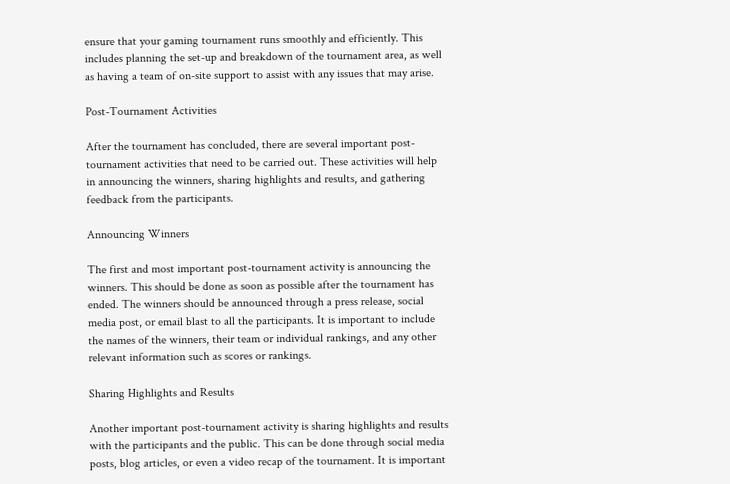ensure that your gaming tournament runs smoothly and efficiently. This includes planning the set-up and breakdown of the tournament area, as well as having a team of on-site support to assist with any issues that may arise.

Post-Tournament Activities

After the tournament has concluded, there are several important post-tournament activities that need to be carried out. These activities will help in announcing the winners, sharing highlights and results, and gathering feedback from the participants.

Announcing Winners

The first and most important post-tournament activity is announcing the winners. This should be done as soon as possible after the tournament has ended. The winners should be announced through a press release, social media post, or email blast to all the participants. It is important to include the names of the winners, their team or individual rankings, and any other relevant information such as scores or rankings.

Sharing Highlights and Results

Another important post-tournament activity is sharing highlights and results with the participants and the public. This can be done through social media posts, blog articles, or even a video recap of the tournament. It is important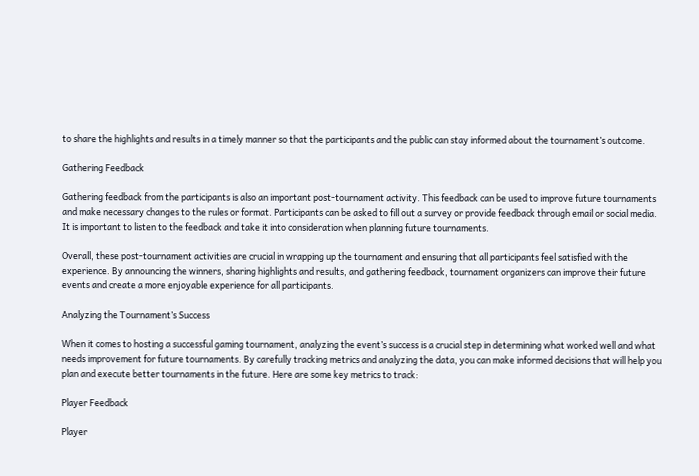to share the highlights and results in a timely manner so that the participants and the public can stay informed about the tournament’s outcome.

Gathering Feedback

Gathering feedback from the participants is also an important post-tournament activity. This feedback can be used to improve future tournaments and make necessary changes to the rules or format. Participants can be asked to fill out a survey or provide feedback through email or social media. It is important to listen to the feedback and take it into consideration when planning future tournaments.

Overall, these post-tournament activities are crucial in wrapping up the tournament and ensuring that all participants feel satisfied with the experience. By announcing the winners, sharing highlights and results, and gathering feedback, tournament organizers can improve their future events and create a more enjoyable experience for all participants.

Analyzing the Tournament’s Success

When it comes to hosting a successful gaming tournament, analyzing the event’s success is a crucial step in determining what worked well and what needs improvement for future tournaments. By carefully tracking metrics and analyzing the data, you can make informed decisions that will help you plan and execute better tournaments in the future. Here are some key metrics to track:

Player Feedback

Player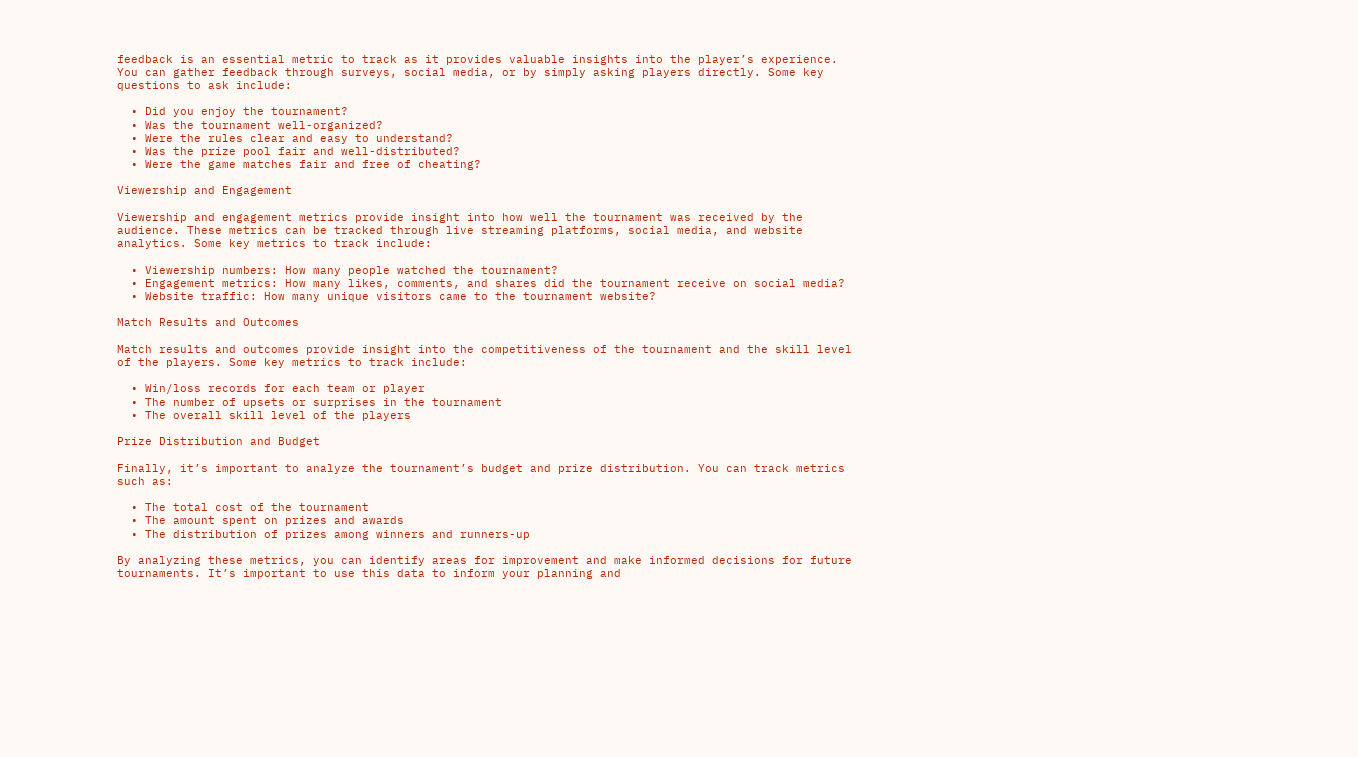feedback is an essential metric to track as it provides valuable insights into the player’s experience. You can gather feedback through surveys, social media, or by simply asking players directly. Some key questions to ask include:

  • Did you enjoy the tournament?
  • Was the tournament well-organized?
  • Were the rules clear and easy to understand?
  • Was the prize pool fair and well-distributed?
  • Were the game matches fair and free of cheating?

Viewership and Engagement

Viewership and engagement metrics provide insight into how well the tournament was received by the audience. These metrics can be tracked through live streaming platforms, social media, and website analytics. Some key metrics to track include:

  • Viewership numbers: How many people watched the tournament?
  • Engagement metrics: How many likes, comments, and shares did the tournament receive on social media?
  • Website traffic: How many unique visitors came to the tournament website?

Match Results and Outcomes

Match results and outcomes provide insight into the competitiveness of the tournament and the skill level of the players. Some key metrics to track include:

  • Win/loss records for each team or player
  • The number of upsets or surprises in the tournament
  • The overall skill level of the players

Prize Distribution and Budget

Finally, it’s important to analyze the tournament’s budget and prize distribution. You can track metrics such as:

  • The total cost of the tournament
  • The amount spent on prizes and awards
  • The distribution of prizes among winners and runners-up

By analyzing these metrics, you can identify areas for improvement and make informed decisions for future tournaments. It’s important to use this data to inform your planning and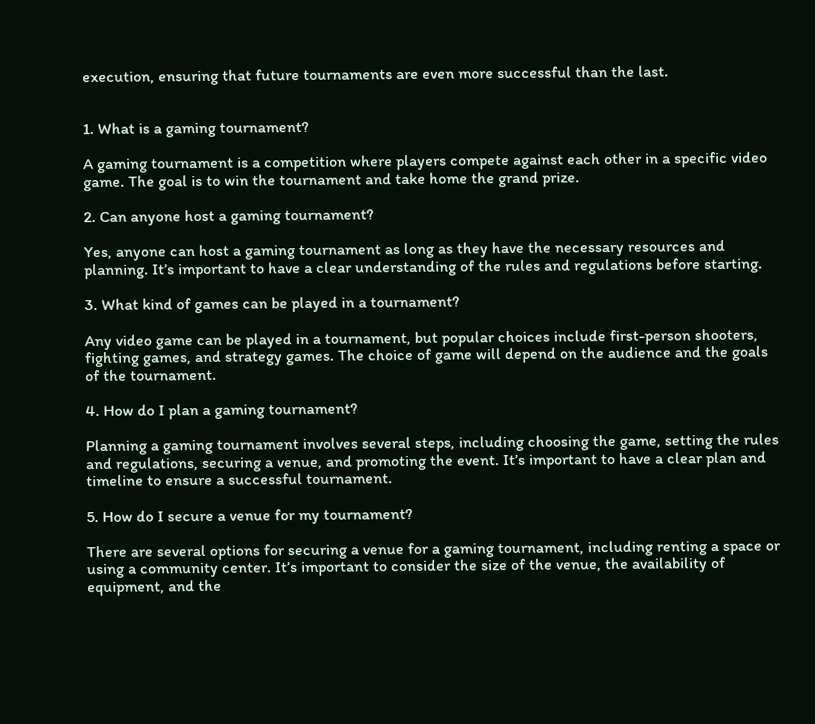execution, ensuring that future tournaments are even more successful than the last.


1. What is a gaming tournament?

A gaming tournament is a competition where players compete against each other in a specific video game. The goal is to win the tournament and take home the grand prize.

2. Can anyone host a gaming tournament?

Yes, anyone can host a gaming tournament as long as they have the necessary resources and planning. It’s important to have a clear understanding of the rules and regulations before starting.

3. What kind of games can be played in a tournament?

Any video game can be played in a tournament, but popular choices include first-person shooters, fighting games, and strategy games. The choice of game will depend on the audience and the goals of the tournament.

4. How do I plan a gaming tournament?

Planning a gaming tournament involves several steps, including choosing the game, setting the rules and regulations, securing a venue, and promoting the event. It’s important to have a clear plan and timeline to ensure a successful tournament.

5. How do I secure a venue for my tournament?

There are several options for securing a venue for a gaming tournament, including renting a space or using a community center. It’s important to consider the size of the venue, the availability of equipment, and the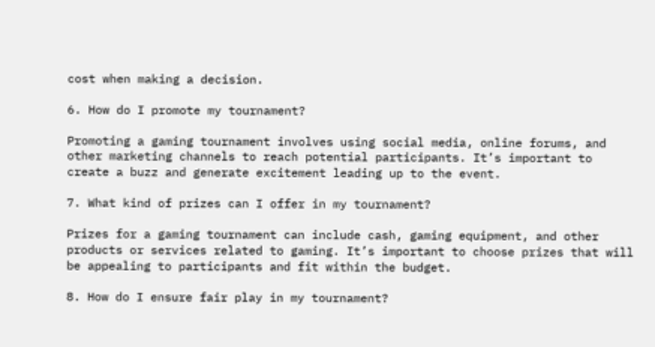cost when making a decision.

6. How do I promote my tournament?

Promoting a gaming tournament involves using social media, online forums, and other marketing channels to reach potential participants. It’s important to create a buzz and generate excitement leading up to the event.

7. What kind of prizes can I offer in my tournament?

Prizes for a gaming tournament can include cash, gaming equipment, and other products or services related to gaming. It’s important to choose prizes that will be appealing to participants and fit within the budget.

8. How do I ensure fair play in my tournament?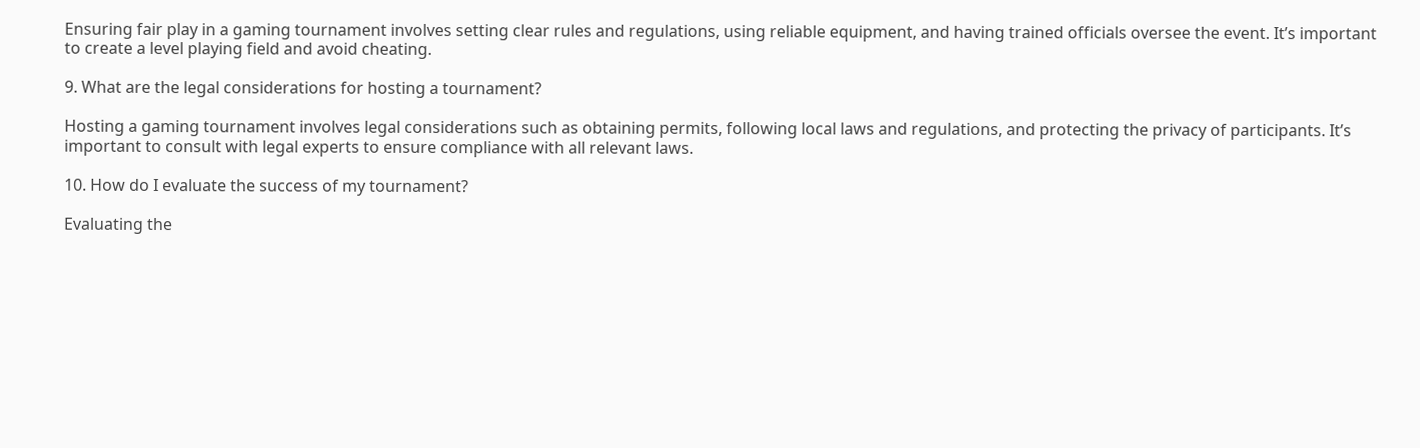Ensuring fair play in a gaming tournament involves setting clear rules and regulations, using reliable equipment, and having trained officials oversee the event. It’s important to create a level playing field and avoid cheating.

9. What are the legal considerations for hosting a tournament?

Hosting a gaming tournament involves legal considerations such as obtaining permits, following local laws and regulations, and protecting the privacy of participants. It’s important to consult with legal experts to ensure compliance with all relevant laws.

10. How do I evaluate the success of my tournament?

Evaluating the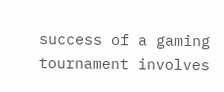success of a gaming tournament involves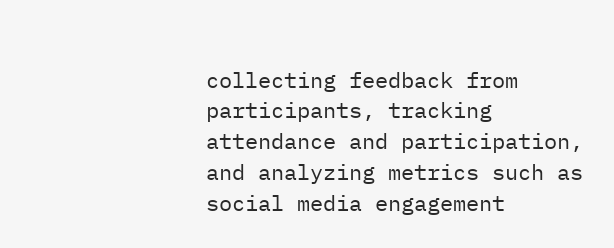collecting feedback from participants, tracking attendance and participation, and analyzing metrics such as social media engagement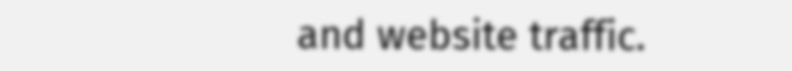and website traffic.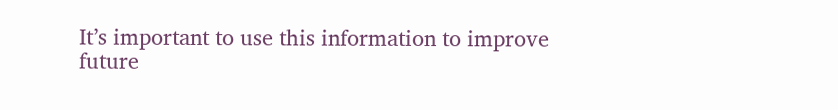It’s important to use this information to improve future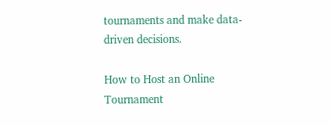tournaments and make data-driven decisions.

How to Host an Online Tournament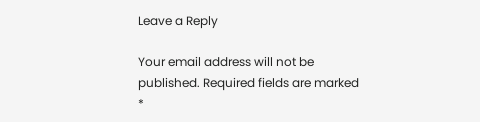Leave a Reply

Your email address will not be published. Required fields are marked *